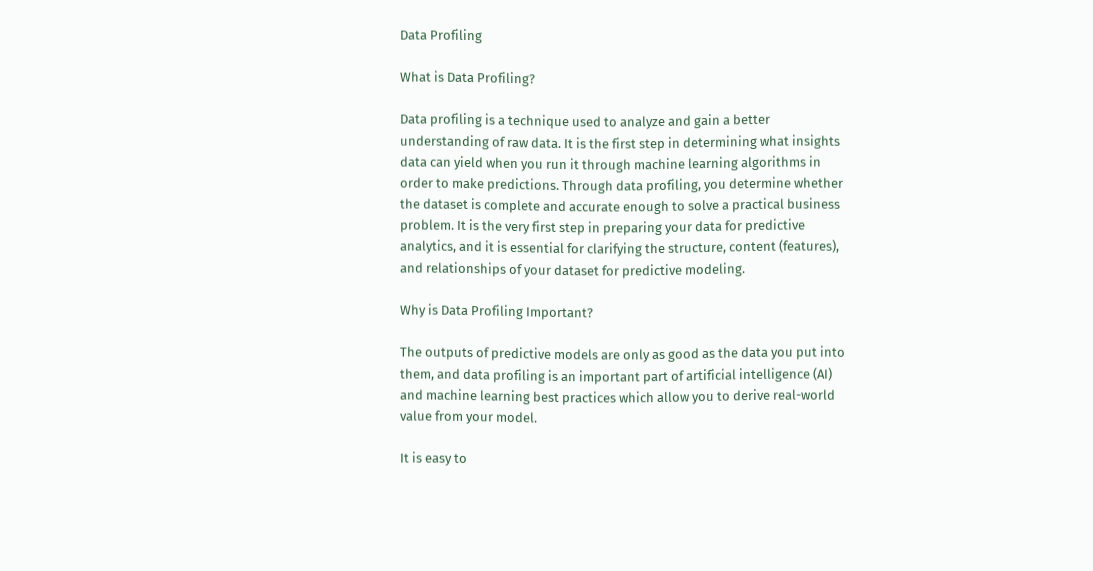Data Profiling

What is Data Profiling?

Data profiling is a technique used to analyze and gain a better understanding of raw data. It is the first step in determining what insights data can yield when you run it through machine learning algorithms in order to make predictions. Through data profiling, you determine whether the dataset is complete and accurate enough to solve a practical business problem. It is the very first step in preparing your data for predictive analytics, and it is essential for clarifying the structure, content (features), and relationships of your dataset for predictive modeling.

Why is Data Profiling Important?

The outputs of predictive models are only as good as the data you put into them, and data profiling is an important part of artificial intelligence (AI) and machine learning best practices which allow you to derive real-world value from your model.

It is easy to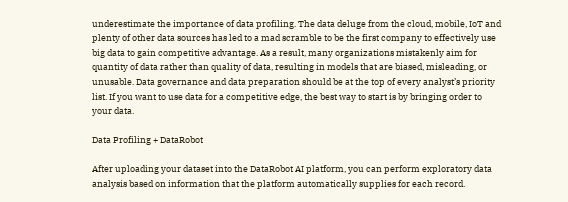underestimate the importance of data profiling. The data deluge from the cloud, mobile, IoT and plenty of other data sources has led to a mad scramble to be the first company to effectively use big data to gain competitive advantage. As a result, many organizations mistakenly aim for quantity of data rather than quality of data, resulting in models that are biased, misleading, or unusable. Data governance and data preparation should be at the top of every analyst’s priority list. If you want to use data for a competitive edge, the best way to start is by bringing order to your data.

Data Profiling + DataRobot

After uploading your dataset into the DataRobot AI platform, you can perform exploratory data analysis based on information that the platform automatically supplies for each record.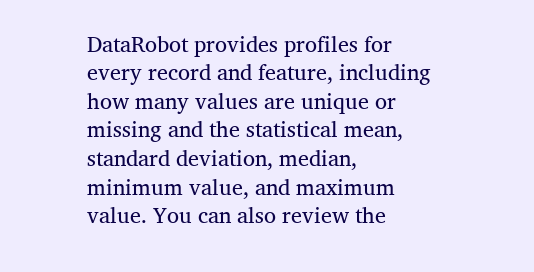DataRobot provides profiles for every record and feature, including how many values are unique or missing and the statistical mean, standard deviation, median, minimum value, and maximum value. You can also review the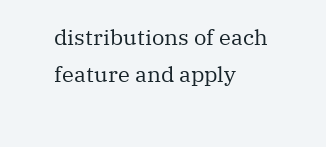distributions of each feature and apply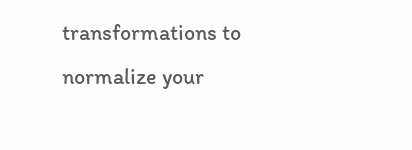transformations to normalize your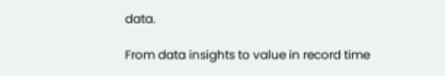data.

From data insights to value in record time